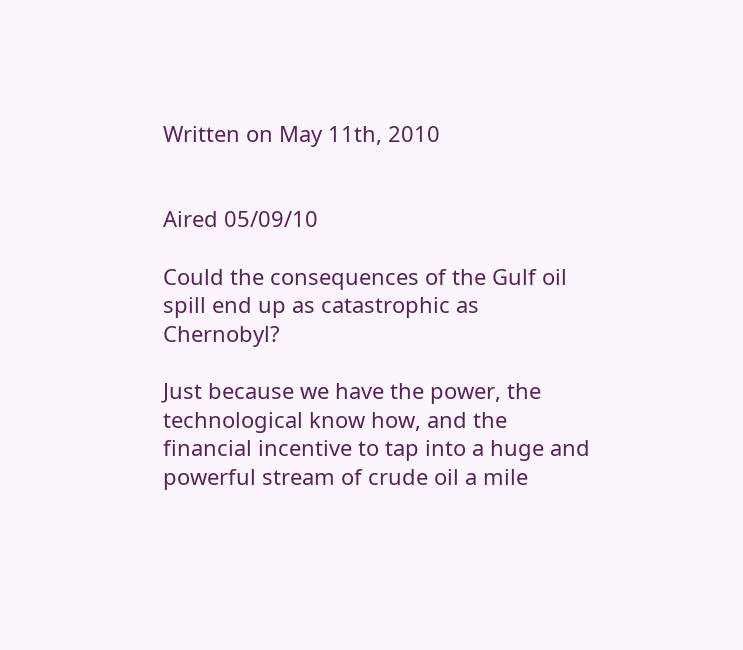Written on May 11th, 2010


Aired 05/09/10

Could the consequences of the Gulf oil spill end up as catastrophic as Chernobyl?

Just because we have the power, the technological know how, and the financial incentive to tap into a huge and powerful stream of crude oil a mile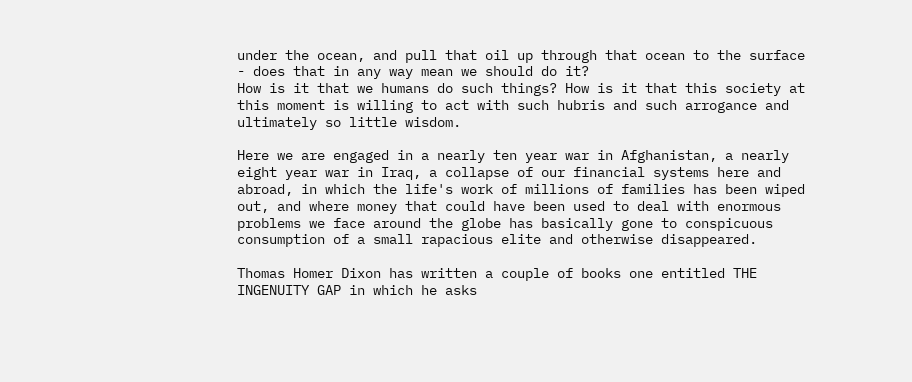under the ocean, and pull that oil up through that ocean to the surface - does that in any way mean we should do it?
How is it that we humans do such things? How is it that this society at this moment is willing to act with such hubris and such arrogance and ultimately so little wisdom.

Here we are engaged in a nearly ten year war in Afghanistan, a nearly eight year war in Iraq, a collapse of our financial systems here and abroad, in which the life's work of millions of families has been wiped out, and where money that could have been used to deal with enormous problems we face around the globe has basically gone to conspicuous consumption of a small rapacious elite and otherwise disappeared.

Thomas Homer Dixon has written a couple of books one entitled THE INGENUITY GAP in which he asks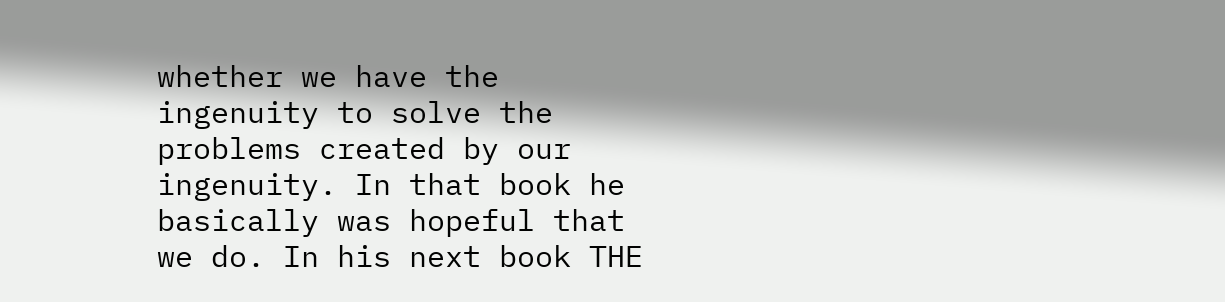whether we have the ingenuity to solve the problems created by our ingenuity. In that book he basically was hopeful that we do. In his next book THE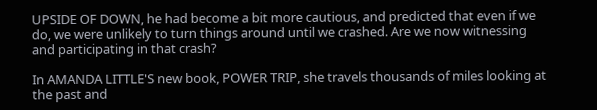UPSIDE OF DOWN, he had become a bit more cautious, and predicted that even if we do, we were unlikely to turn things around until we crashed. Are we now witnessing and participating in that crash?

In AMANDA LITTLE'S new book, POWER TRIP, she travels thousands of miles looking at the past and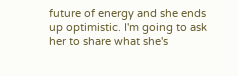future of energy and she ends up optimistic. I'm going to ask her to share what she's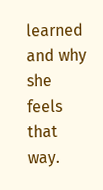learned and why she feels that way.